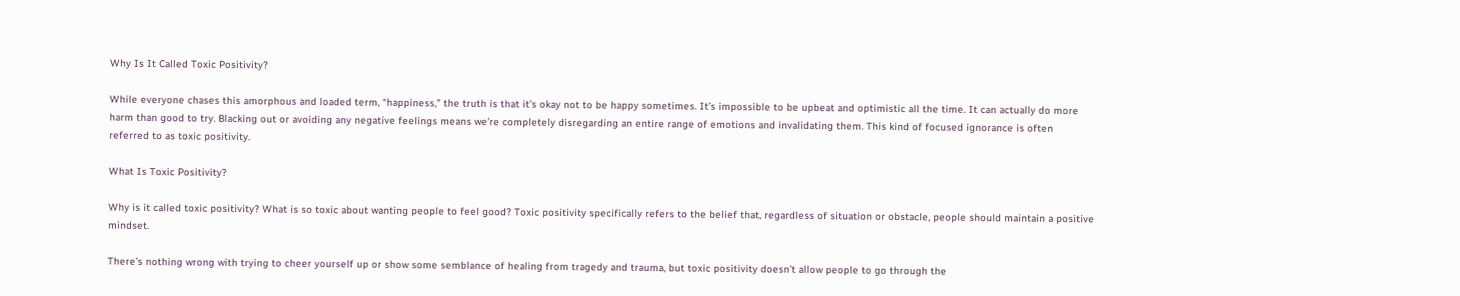Why Is It Called Toxic Positivity?

While everyone chases this amorphous and loaded term, “happiness,” the truth is that it’s okay not to be happy sometimes. It’s impossible to be upbeat and optimistic all the time. It can actually do more harm than good to try. Blacking out or avoiding any negative feelings means we’re completely disregarding an entire range of emotions and invalidating them. This kind of focused ignorance is often referred to as toxic positivity.

What Is Toxic Positivity?

Why is it called toxic positivity? What is so toxic about wanting people to feel good? Toxic positivity specifically refers to the belief that, regardless of situation or obstacle, people should maintain a positive mindset.

There’s nothing wrong with trying to cheer yourself up or show some semblance of healing from tragedy and trauma, but toxic positivity doesn’t allow people to go through the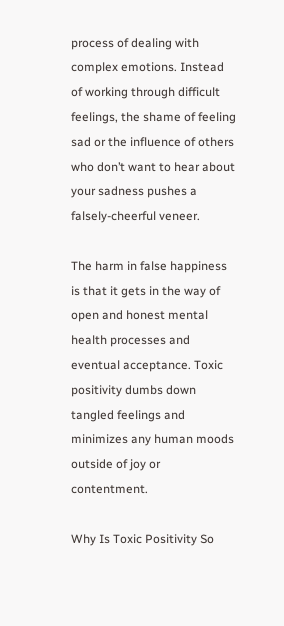process of dealing with complex emotions. Instead of working through difficult feelings, the shame of feeling sad or the influence of others who don’t want to hear about your sadness pushes a falsely-cheerful veneer.

The harm in false happiness is that it gets in the way of open and honest mental health processes and eventual acceptance. Toxic positivity dumbs down tangled feelings and minimizes any human moods outside of joy or contentment.

Why Is Toxic Positivity So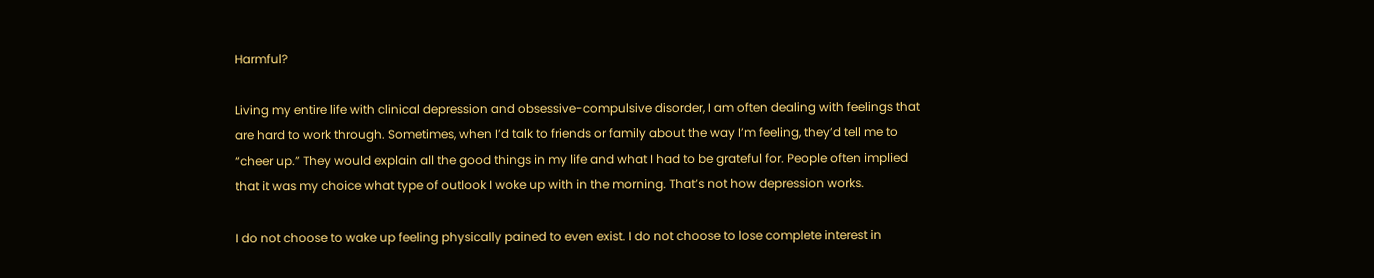Harmful?

Living my entire life with clinical depression and obsessive-compulsive disorder, I am often dealing with feelings that are hard to work through. Sometimes, when I’d talk to friends or family about the way I’m feeling, they’d tell me to “cheer up.” They would explain all the good things in my life and what I had to be grateful for. People often implied that it was my choice what type of outlook I woke up with in the morning. That’s not how depression works.

I do not choose to wake up feeling physically pained to even exist. I do not choose to lose complete interest in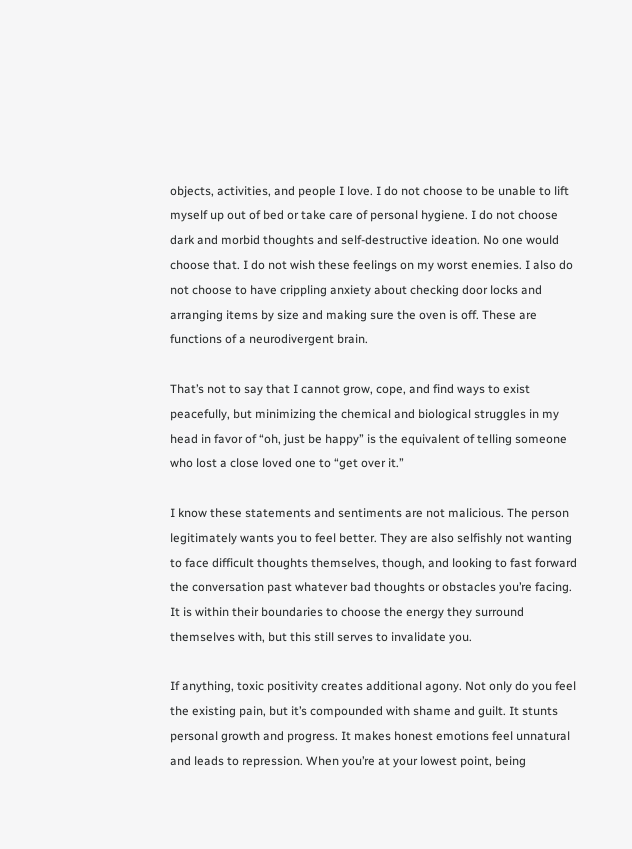objects, activities, and people I love. I do not choose to be unable to lift myself up out of bed or take care of personal hygiene. I do not choose dark and morbid thoughts and self-destructive ideation. No one would choose that. I do not wish these feelings on my worst enemies. I also do not choose to have crippling anxiety about checking door locks and arranging items by size and making sure the oven is off. These are functions of a neurodivergent brain.

That’s not to say that I cannot grow, cope, and find ways to exist peacefully, but minimizing the chemical and biological struggles in my head in favor of “oh, just be happy” is the equivalent of telling someone who lost a close loved one to “get over it.”

I know these statements and sentiments are not malicious. The person legitimately wants you to feel better. They are also selfishly not wanting to face difficult thoughts themselves, though, and looking to fast forward the conversation past whatever bad thoughts or obstacles you’re facing. It is within their boundaries to choose the energy they surround themselves with, but this still serves to invalidate you.

If anything, toxic positivity creates additional agony. Not only do you feel the existing pain, but it’s compounded with shame and guilt. It stunts personal growth and progress. It makes honest emotions feel unnatural and leads to repression. When you’re at your lowest point, being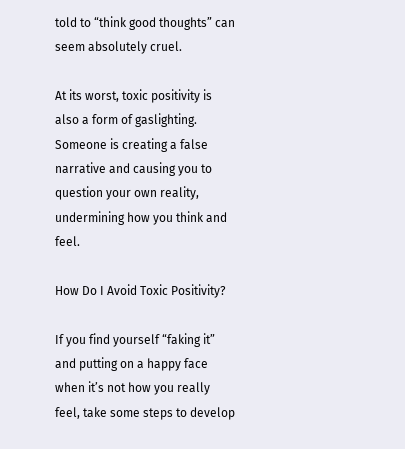told to “think good thoughts” can seem absolutely cruel.

At its worst, toxic positivity is also a form of gaslighting. Someone is creating a false narrative and causing you to question your own reality, undermining how you think and feel.

How Do I Avoid Toxic Positivity?

If you find yourself “faking it” and putting on a happy face when it’s not how you really feel, take some steps to develop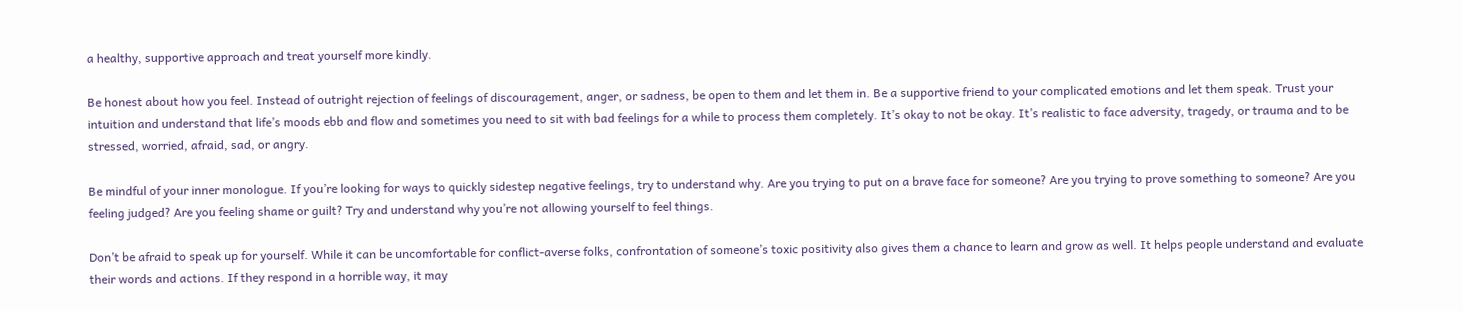a healthy, supportive approach and treat yourself more kindly.

Be honest about how you feel. Instead of outright rejection of feelings of discouragement, anger, or sadness, be open to them and let them in. Be a supportive friend to your complicated emotions and let them speak. Trust your intuition and understand that life’s moods ebb and flow and sometimes you need to sit with bad feelings for a while to process them completely. It’s okay to not be okay. It’s realistic to face adversity, tragedy, or trauma and to be stressed, worried, afraid, sad, or angry.

Be mindful of your inner monologue. If you’re looking for ways to quickly sidestep negative feelings, try to understand why. Are you trying to put on a brave face for someone? Are you trying to prove something to someone? Are you feeling judged? Are you feeling shame or guilt? Try and understand why you’re not allowing yourself to feel things.

Don’t be afraid to speak up for yourself. While it can be uncomfortable for conflict-averse folks, confrontation of someone’s toxic positivity also gives them a chance to learn and grow as well. It helps people understand and evaluate their words and actions. If they respond in a horrible way, it may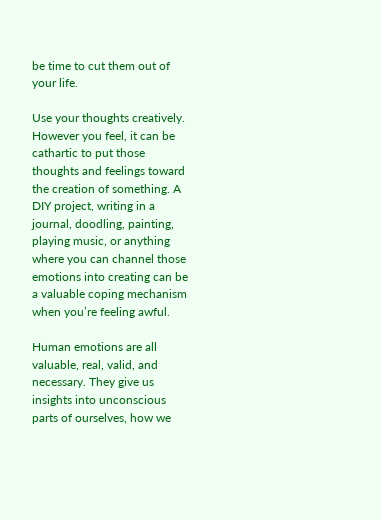be time to cut them out of your life.

Use your thoughts creatively. However you feel, it can be cathartic to put those thoughts and feelings toward the creation of something. A DIY project, writing in a journal, doodling, painting, playing music, or anything where you can channel those emotions into creating can be a valuable coping mechanism when you’re feeling awful.

Human emotions are all valuable, real, valid, and necessary. They give us insights into unconscious parts of ourselves, how we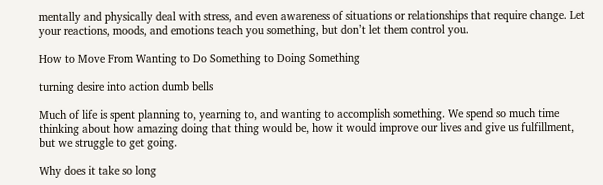mentally and physically deal with stress, and even awareness of situations or relationships that require change. Let your reactions, moods, and emotions teach you something, but don’t let them control you.

How to Move From Wanting to Do Something to Doing Something

turning desire into action dumb bells

Much of life is spent planning to, yearning to, and wanting to accomplish something. We spend so much time thinking about how amazing doing that thing would be, how it would improve our lives and give us fulfillment, but we struggle to get going.

Why does it take so long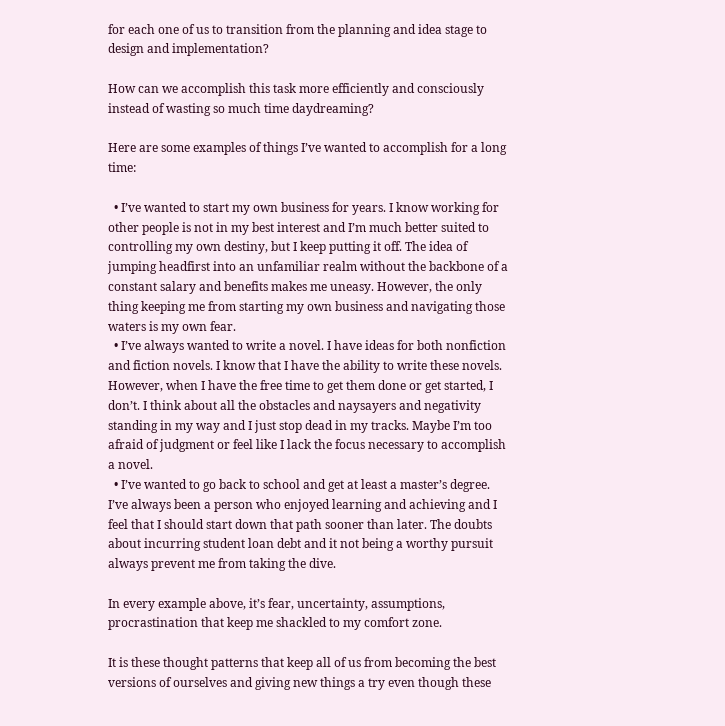for each one of us to transition from the planning and idea stage to design and implementation?

How can we accomplish this task more efficiently and consciously instead of wasting so much time daydreaming?

Here are some examples of things I’ve wanted to accomplish for a long time:

  • I’ve wanted to start my own business for years. I know working for other people is not in my best interest and I’m much better suited to controlling my own destiny, but I keep putting it off. The idea of jumping headfirst into an unfamiliar realm without the backbone of a constant salary and benefits makes me uneasy. However, the only thing keeping me from starting my own business and navigating those waters is my own fear.
  • I’ve always wanted to write a novel. I have ideas for both nonfiction and fiction novels. I know that I have the ability to write these novels. However, when I have the free time to get them done or get started, I don’t. I think about all the obstacles and naysayers and negativity standing in my way and I just stop dead in my tracks. Maybe I’m too afraid of judgment or feel like I lack the focus necessary to accomplish a novel.
  • I’ve wanted to go back to school and get at least a master’s degree. I’ve always been a person who enjoyed learning and achieving and I feel that I should start down that path sooner than later. The doubts about incurring student loan debt and it not being a worthy pursuit always prevent me from taking the dive.

In every example above, it’s fear, uncertainty, assumptions, procrastination that keep me shackled to my comfort zone.

It is these thought patterns that keep all of us from becoming the best versions of ourselves and giving new things a try even though these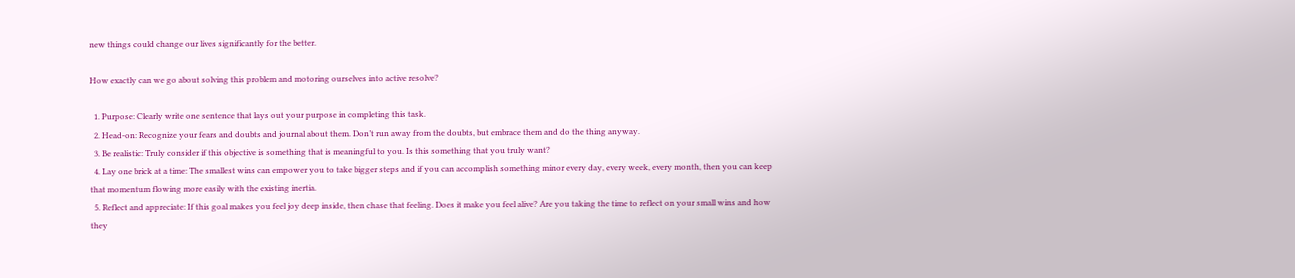new things could change our lives significantly for the better.

How exactly can we go about solving this problem and motoring ourselves into active resolve?

  1. Purpose: Clearly write one sentence that lays out your purpose in completing this task.
  2. Head-on: Recognize your fears and doubts and journal about them. Don’t run away from the doubts, but embrace them and do the thing anyway.
  3. Be realistic: Truly consider if this objective is something that is meaningful to you. Is this something that you truly want?
  4. Lay one brick at a time: The smallest wins can empower you to take bigger steps and if you can accomplish something minor every day, every week, every month, then you can keep that momentum flowing more easily with the existing inertia.
  5. Reflect and appreciate: If this goal makes you feel joy deep inside, then chase that feeling. Does it make you feel alive? Are you taking the time to reflect on your small wins and how they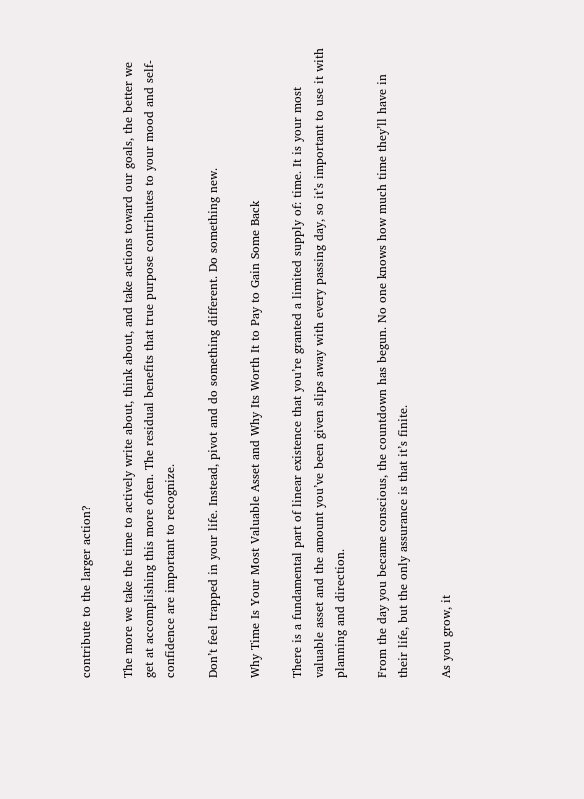contribute to the larger action?

The more we take the time to actively write about, think about, and take actions toward our goals, the better we get at accomplishing this more often. The residual benefits that true purpose contributes to your mood and self-confidence are important to recognize.

Don’t feel trapped in your life. Instead, pivot and do something different. Do something new.

Why Time Is Your Most Valuable Asset and Why Its Worth It to Pay to Gain Some Back

There is a fundamental part of linear existence that you’re granted a limited supply of: time. It is your most valuable asset and the amount you’ve been given slips away with every passing day, so it’s important to use it with planning and direction.

From the day you became conscious, the countdown has begun. No one knows how much time they’ll have in their life, but the only assurance is that it’s finite.

As you grow, it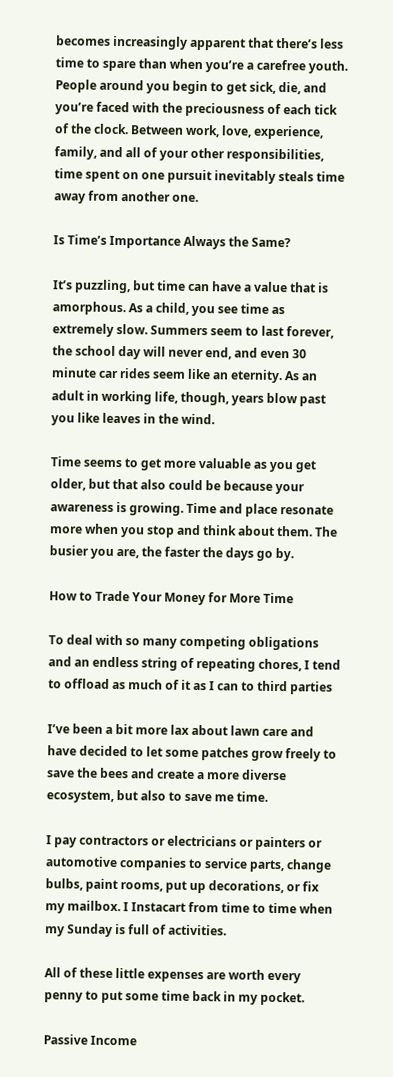becomes increasingly apparent that there’s less time to spare than when you’re a carefree youth. People around you begin to get sick, die, and you’re faced with the preciousness of each tick of the clock. Between work, love, experience, family, and all of your other responsibilities, time spent on one pursuit inevitably steals time away from another one.

Is Time’s Importance Always the Same?

It’s puzzling, but time can have a value that is amorphous. As a child, you see time as extremely slow. Summers seem to last forever, the school day will never end, and even 30 minute car rides seem like an eternity. As an adult in working life, though, years blow past you like leaves in the wind.

Time seems to get more valuable as you get older, but that also could be because your awareness is growing. Time and place resonate more when you stop and think about them. The busier you are, the faster the days go by.

How to Trade Your Money for More Time

To deal with so many competing obligations and an endless string of repeating chores, I tend to offload as much of it as I can to third parties

I’ve been a bit more lax about lawn care and have decided to let some patches grow freely to save the bees and create a more diverse ecosystem, but also to save me time.

I pay contractors or electricians or painters or automotive companies to service parts, change bulbs, paint rooms, put up decorations, or fix my mailbox. I Instacart from time to time when my Sunday is full of activities.

All of these little expenses are worth every penny to put some time back in my pocket.

Passive Income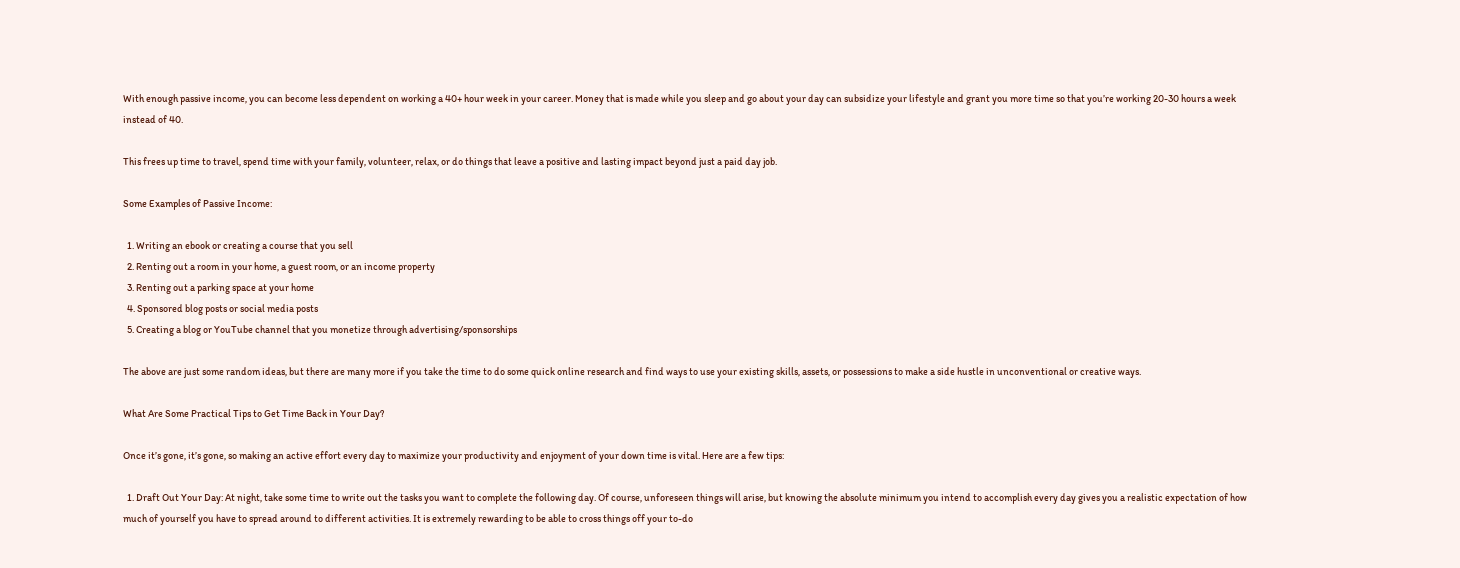With enough passive income, you can become less dependent on working a 40+ hour week in your career. Money that is made while you sleep and go about your day can subsidize your lifestyle and grant you more time so that you’re working 20-30 hours a week instead of 40.

This frees up time to travel, spend time with your family, volunteer, relax, or do things that leave a positive and lasting impact beyond just a paid day job.

Some Examples of Passive Income:

  1. Writing an ebook or creating a course that you sell
  2. Renting out a room in your home, a guest room, or an income property
  3. Renting out a parking space at your home
  4. Sponsored blog posts or social media posts
  5. Creating a blog or YouTube channel that you monetize through advertising/sponsorships

The above are just some random ideas, but there are many more if you take the time to do some quick online research and find ways to use your existing skills, assets, or possessions to make a side hustle in unconventional or creative ways.

What Are Some Practical Tips to Get Time Back in Your Day?

Once it’s gone, it’s gone, so making an active effort every day to maximize your productivity and enjoyment of your down time is vital. Here are a few tips:

  1. Draft Out Your Day: At night, take some time to write out the tasks you want to complete the following day. Of course, unforeseen things will arise, but knowing the absolute minimum you intend to accomplish every day gives you a realistic expectation of how much of yourself you have to spread around to different activities. It is extremely rewarding to be able to cross things off your to-do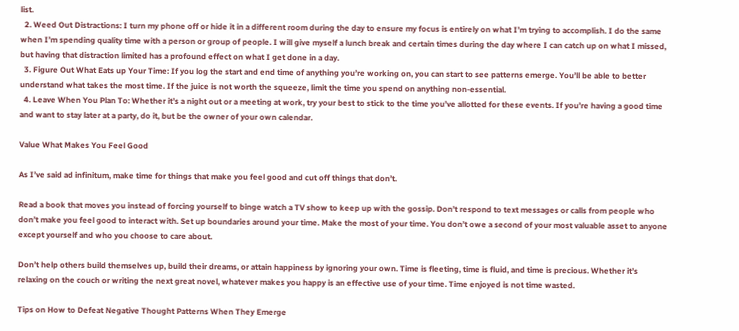list.
  2. Weed Out Distractions: I turn my phone off or hide it in a different room during the day to ensure my focus is entirely on what I’m trying to accomplish. I do the same when I’m spending quality time with a person or group of people. I will give myself a lunch break and certain times during the day where I can catch up on what I missed, but having that distraction limited has a profound effect on what I get done in a day.
  3. Figure Out What Eats up Your Time: If you log the start and end time of anything you’re working on, you can start to see patterns emerge. You’ll be able to better understand what takes the most time. If the juice is not worth the squeeze, limit the time you spend on anything non-essential.
  4. Leave When You Plan To: Whether it’s a night out or a meeting at work, try your best to stick to the time you’ve allotted for these events. If you’re having a good time and want to stay later at a party, do it, but be the owner of your own calendar.

Value What Makes You Feel Good

As I’ve said ad infinitum, make time for things that make you feel good and cut off things that don’t.

Read a book that moves you instead of forcing yourself to binge watch a TV show to keep up with the gossip. Don’t respond to text messages or calls from people who don’t make you feel good to interact with. Set up boundaries around your time. Make the most of your time. You don’t owe a second of your most valuable asset to anyone except yourself and who you choose to care about.

Don’t help others build themselves up, build their dreams, or attain happiness by ignoring your own. Time is fleeting, time is fluid, and time is precious. Whether it’s relaxing on the couch or writing the next great novel, whatever makes you happy is an effective use of your time. Time enjoyed is not time wasted.

Tips on How to Defeat Negative Thought Patterns When They Emerge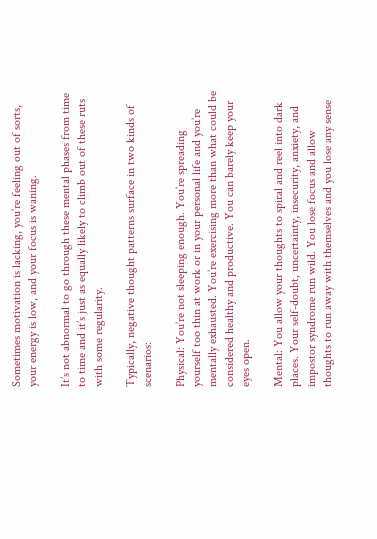Sometimes motivation is lacking, you’re feeling out of sorts, your energy is low, and your focus is waning.

It’s not abnormal to go through these mental phases from time to time and it’s just as equally likely to climb out of these ruts with some regularity.

Typically, negative thought patterns surface in two kinds of scenarios:

Physical: You’re not sleeping enough. You’re spreading yourself too thin at work or in your personal life and you’re mentally exhausted. You’re exercising more than what could be considered healthy and productive. You can barely keep your eyes open.

Mental: You allow your thoughts to spiral and reel into dark places. Your self-doubt, uncertainty, insecurity, anxiety, and impostor syndrome run wild. You lose focus and allow thoughts to run away with themselves and you lose any sense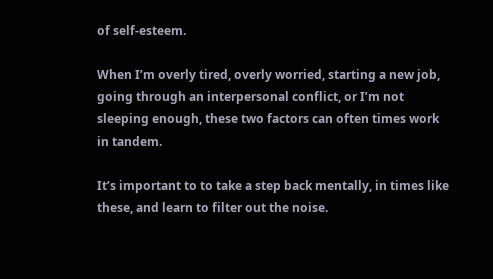of self-esteem.

When I’m overly tired, overly worried, starting a new job, going through an interpersonal conflict, or I’m not sleeping enough, these two factors can often times work in tandem.

It’s important to to take a step back mentally, in times like these, and learn to filter out the noise.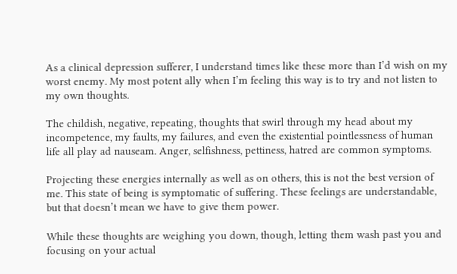As a clinical depression sufferer, I understand times like these more than I’d wish on my worst enemy. My most potent ally when I’m feeling this way is to try and not listen to my own thoughts.

The childish, negative, repeating, thoughts that swirl through my head about my incompetence, my faults, my failures, and even the existential pointlessness of human life all play ad nauseam. Anger, selfishness, pettiness, hatred are common symptoms.

Projecting these energies internally as well as on others, this is not the best version of me. This state of being is symptomatic of suffering. These feelings are understandable, but that doesn’t mean we have to give them power.

While these thoughts are weighing you down, though, letting them wash past you and focusing on your actual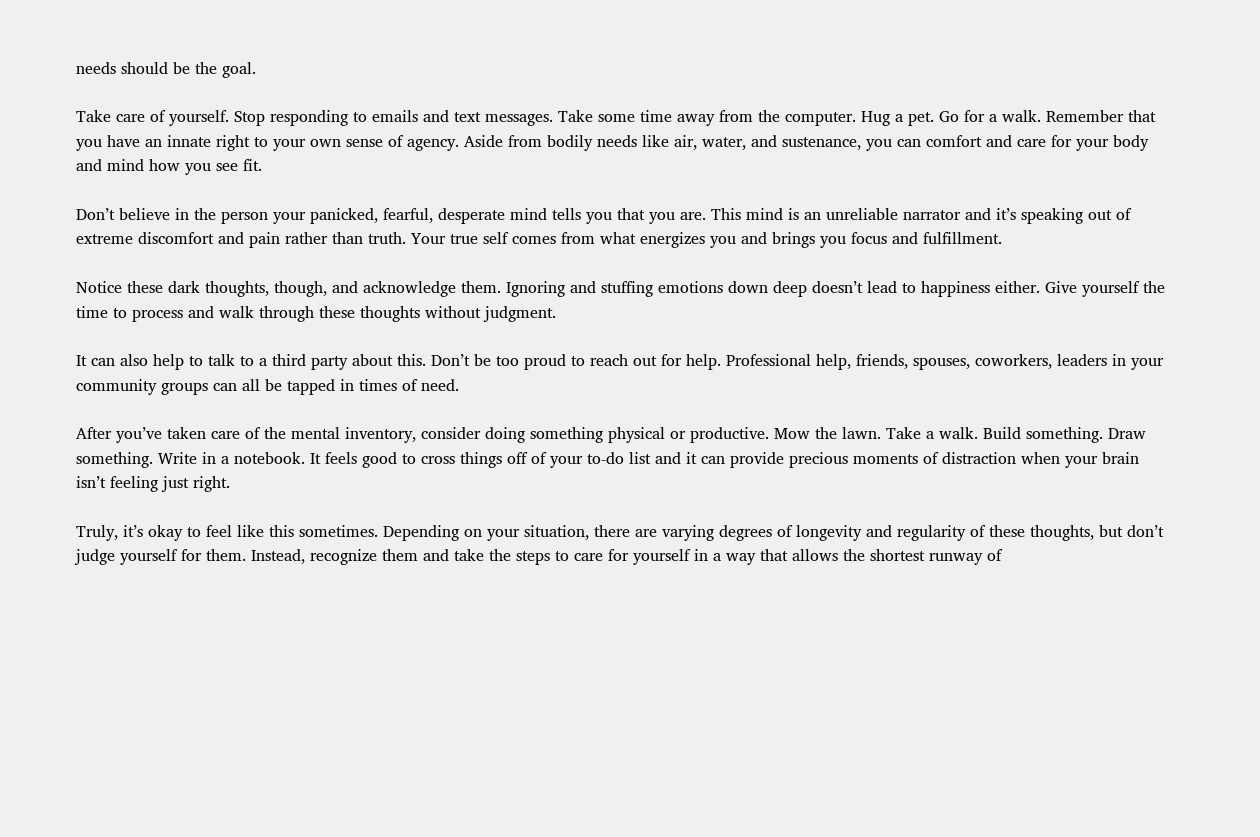needs should be the goal.

Take care of yourself. Stop responding to emails and text messages. Take some time away from the computer. Hug a pet. Go for a walk. Remember that you have an innate right to your own sense of agency. Aside from bodily needs like air, water, and sustenance, you can comfort and care for your body and mind how you see fit.

Don’t believe in the person your panicked, fearful, desperate mind tells you that you are. This mind is an unreliable narrator and it’s speaking out of extreme discomfort and pain rather than truth. Your true self comes from what energizes you and brings you focus and fulfillment.

Notice these dark thoughts, though, and acknowledge them. Ignoring and stuffing emotions down deep doesn’t lead to happiness either. Give yourself the time to process and walk through these thoughts without judgment.

It can also help to talk to a third party about this. Don’t be too proud to reach out for help. Professional help, friends, spouses, coworkers, leaders in your community groups can all be tapped in times of need.

After you’ve taken care of the mental inventory, consider doing something physical or productive. Mow the lawn. Take a walk. Build something. Draw something. Write in a notebook. It feels good to cross things off of your to-do list and it can provide precious moments of distraction when your brain isn’t feeling just right.

Truly, it’s okay to feel like this sometimes. Depending on your situation, there are varying degrees of longevity and regularity of these thoughts, but don’t judge yourself for them. Instead, recognize them and take the steps to care for yourself in a way that allows the shortest runway of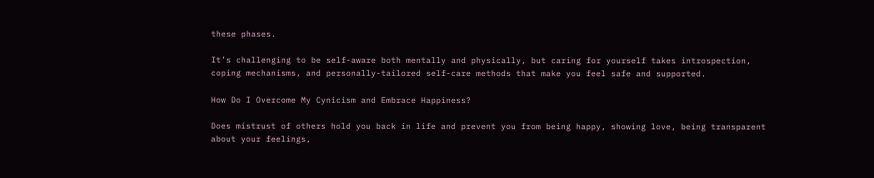these phases.

It’s challenging to be self-aware both mentally and physically, but caring for yourself takes introspection, coping mechanisms, and personally-tailored self-care methods that make you feel safe and supported.

How Do I Overcome My Cynicism and Embrace Happiness?

Does mistrust of others hold you back in life and prevent you from being happy, showing love, being transparent about your feelings,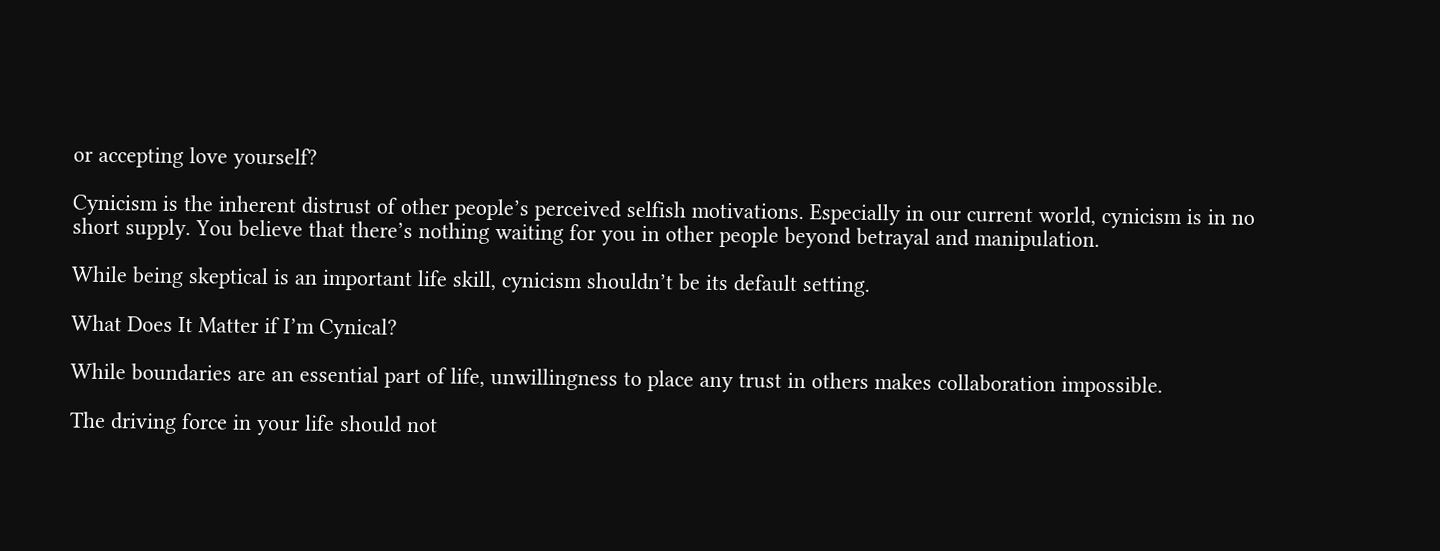or accepting love yourself?

Cynicism is the inherent distrust of other people’s perceived selfish motivations. Especially in our current world, cynicism is in no short supply. You believe that there’s nothing waiting for you in other people beyond betrayal and manipulation.

While being skeptical is an important life skill, cynicism shouldn’t be its default setting.

What Does It Matter if I’m Cynical?

While boundaries are an essential part of life, unwillingness to place any trust in others makes collaboration impossible.

The driving force in your life should not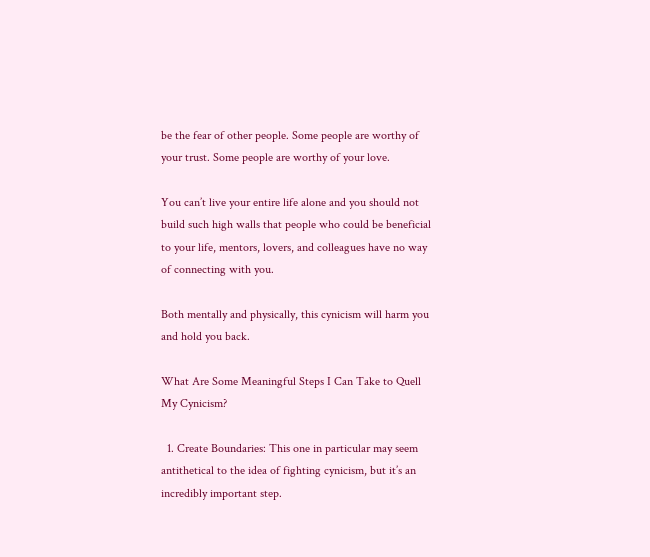be the fear of other people. Some people are worthy of your trust. Some people are worthy of your love.

You can’t live your entire life alone and you should not build such high walls that people who could be beneficial to your life, mentors, lovers, and colleagues have no way of connecting with you.

Both mentally and physically, this cynicism will harm you and hold you back.

What Are Some Meaningful Steps I Can Take to Quell My Cynicism?

  1. Create Boundaries: This one in particular may seem antithetical to the idea of fighting cynicism, but it’s an incredibly important step.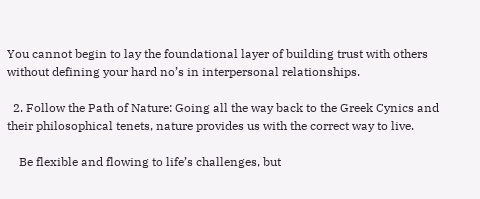You cannot begin to lay the foundational layer of building trust with others without defining your hard no’s in interpersonal relationships.

  2. Follow the Path of Nature: Going all the way back to the Greek Cynics and their philosophical tenets, nature provides us with the correct way to live.

    Be flexible and flowing to life’s challenges, but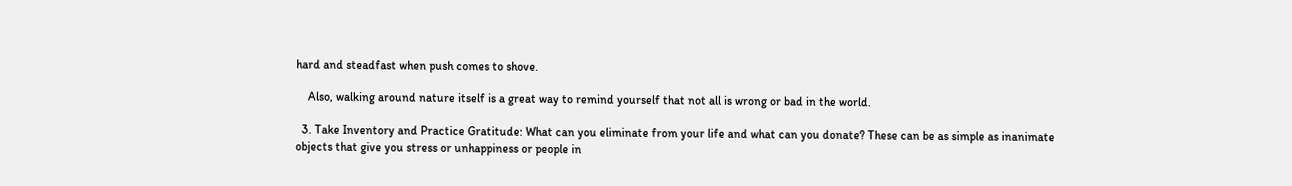hard and steadfast when push comes to shove.

    Also, walking around nature itself is a great way to remind yourself that not all is wrong or bad in the world.

  3. Take Inventory and Practice Gratitude: What can you eliminate from your life and what can you donate? These can be as simple as inanimate objects that give you stress or unhappiness or people in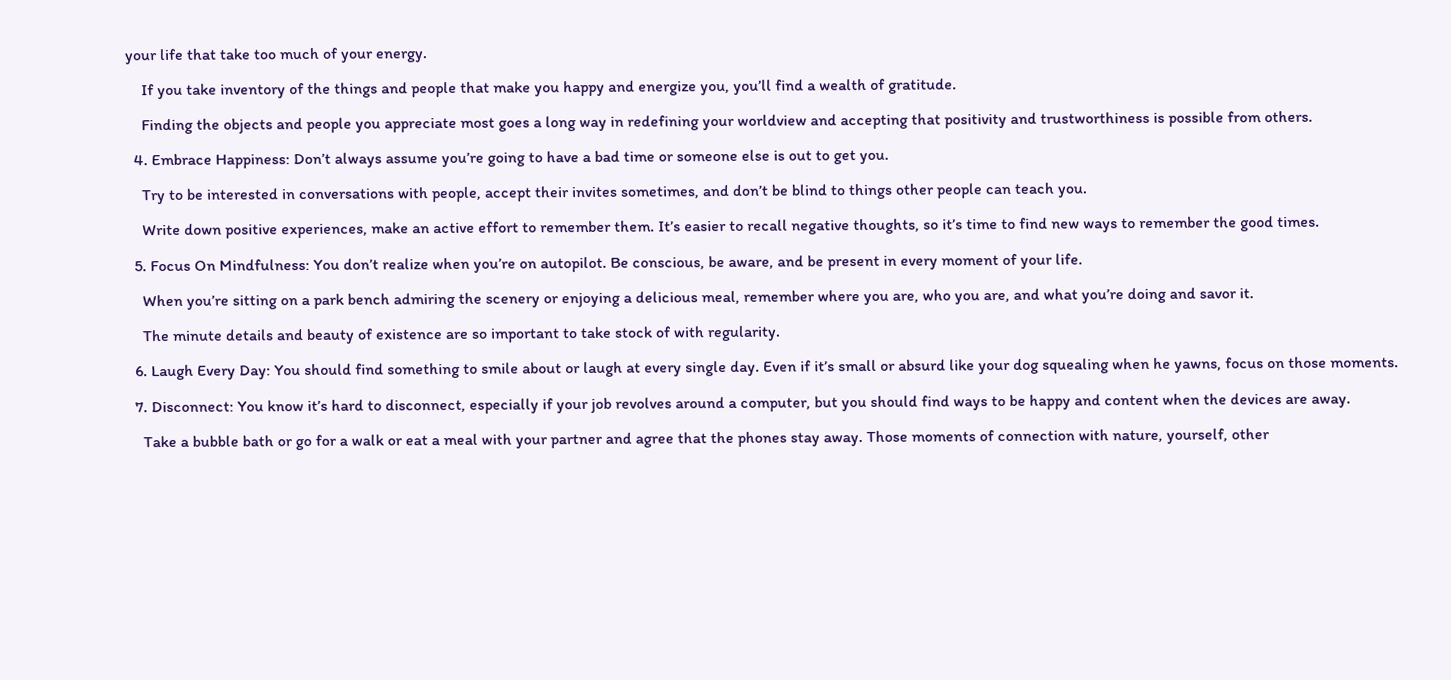your life that take too much of your energy.

    If you take inventory of the things and people that make you happy and energize you, you’ll find a wealth of gratitude.

    Finding the objects and people you appreciate most goes a long way in redefining your worldview and accepting that positivity and trustworthiness is possible from others.

  4. Embrace Happiness: Don’t always assume you’re going to have a bad time or someone else is out to get you.

    Try to be interested in conversations with people, accept their invites sometimes, and don’t be blind to things other people can teach you.

    Write down positive experiences, make an active effort to remember them. It’s easier to recall negative thoughts, so it’s time to find new ways to remember the good times.

  5. Focus On Mindfulness: You don’t realize when you’re on autopilot. Be conscious, be aware, and be present in every moment of your life.

    When you’re sitting on a park bench admiring the scenery or enjoying a delicious meal, remember where you are, who you are, and what you’re doing and savor it.

    The minute details and beauty of existence are so important to take stock of with regularity.

  6. Laugh Every Day: You should find something to smile about or laugh at every single day. Even if it’s small or absurd like your dog squealing when he yawns, focus on those moments.

  7. Disconnect: You know it’s hard to disconnect, especially if your job revolves around a computer, but you should find ways to be happy and content when the devices are away.

    Take a bubble bath or go for a walk or eat a meal with your partner and agree that the phones stay away. Those moments of connection with nature, yourself, other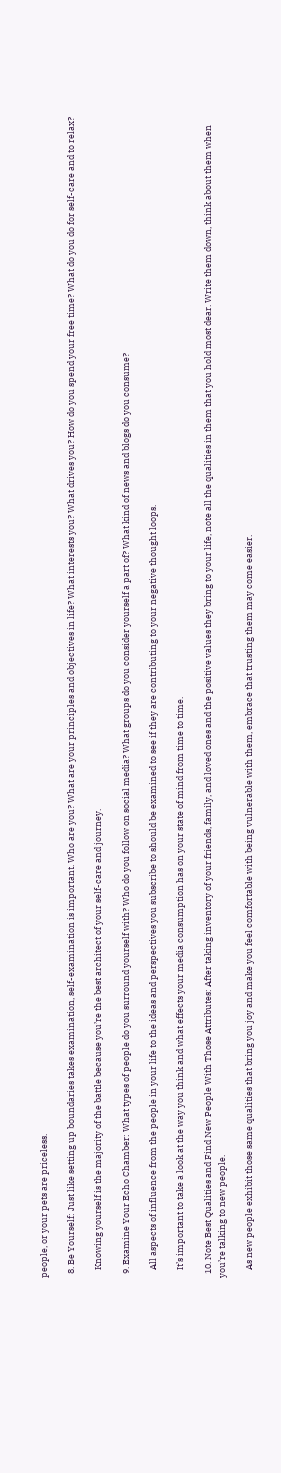people, or your pets are priceless.

  8. Be Yourself: Just like setting up boundaries takes examination, self-examination is important. Who are you? What are your principles and objectives in life? What interests you? What drives you? How do you spend your free time? What do you do for self-care and to relax?

    Knowing yourself is the majority of the battle because you’re the best architect of your self-care and journey.

  9. Examine Your Echo Chamber: What types of people do you surround yourself with? Who do you follow on social media? What groups do you consider yourself a part of? What kind of news and blogs do you consume?

    All aspects of influence from the people in your life to the ideas and perspectives you subscribe to should be examined to see if they are contributing to your negative thought loops.

    It’s important to take a look at the way you think and what effects your media consumption has on your state of mind from time to time.

  10. Note Best Qualities and Find New People With Those Attributes: After taking inventory of your friends, family, and loved ones and the positive values they bring to your life, note all the qualities in them that you hold most dear. Write them down, think about them when you’re talking to new people.

    As new people exhibit those same qualities that bring you joy and make you feel comfortable with being vulnerable with them, embrace that trusting them may come easier.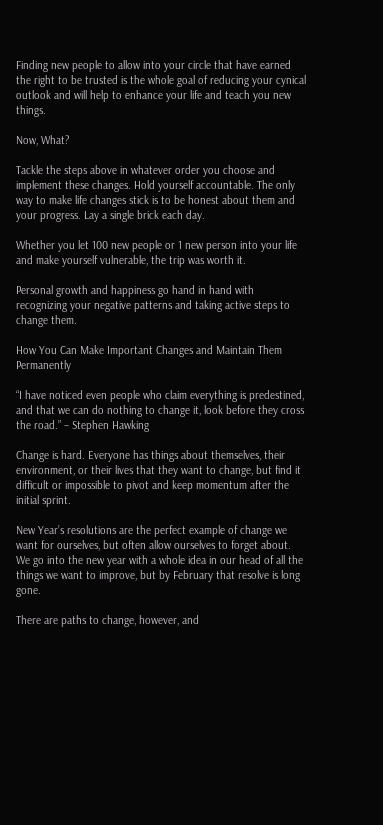Finding new people to allow into your circle that have earned the right to be trusted is the whole goal of reducing your cynical outlook and will help to enhance your life and teach you new things.

Now, What?

Tackle the steps above in whatever order you choose and implement these changes. Hold yourself accountable. The only way to make life changes stick is to be honest about them and your progress. Lay a single brick each day.

Whether you let 100 new people or 1 new person into your life and make yourself vulnerable, the trip was worth it.

Personal growth and happiness go hand in hand with recognizing your negative patterns and taking active steps to change them.

How You Can Make Important Changes and Maintain Them Permanently

“I have noticed even people who claim everything is predestined, and that we can do nothing to change it, look before they cross the road.” – Stephen Hawking

Change is hard. Everyone has things about themselves, their environment, or their lives that they want to change, but find it difficult or impossible to pivot and keep momentum after the initial sprint.

New Year’s resolutions are the perfect example of change we want for ourselves, but often allow ourselves to forget about. We go into the new year with a whole idea in our head of all the things we want to improve, but by February that resolve is long gone.

There are paths to change, however, and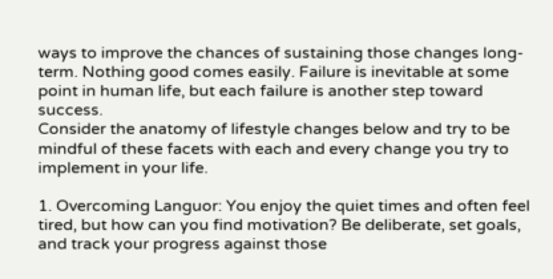ways to improve the chances of sustaining those changes long-term. Nothing good comes easily. Failure is inevitable at some point in human life, but each failure is another step toward success.
Consider the anatomy of lifestyle changes below and try to be mindful of these facets with each and every change you try to implement in your life.

1. Overcoming Languor: You enjoy the quiet times and often feel tired, but how can you find motivation? Be deliberate, set goals, and track your progress against those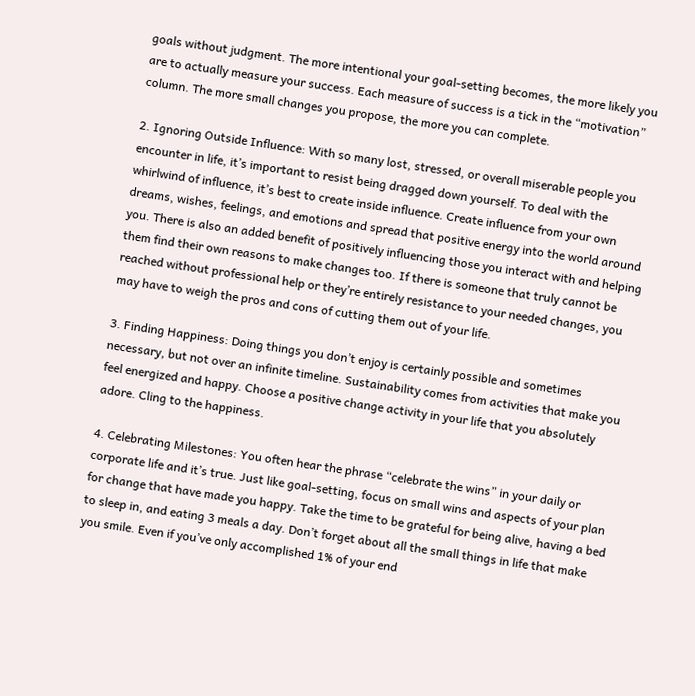goals without judgment. The more intentional your goal-setting becomes, the more likely you are to actually measure your success. Each measure of success is a tick in the “motivation” column. The more small changes you propose, the more you can complete.

2. Ignoring Outside Influence: With so many lost, stressed, or overall miserable people you encounter in life, it’s important to resist being dragged down yourself. To deal with the whirlwind of influence, it’s best to create inside influence. Create influence from your own dreams, wishes, feelings, and emotions and spread that positive energy into the world around you. There is also an added benefit of positively influencing those you interact with and helping them find their own reasons to make changes too. If there is someone that truly cannot be reached without professional help or they’re entirely resistance to your needed changes, you may have to weigh the pros and cons of cutting them out of your life.

3. Finding Happiness: Doing things you don’t enjoy is certainly possible and sometimes necessary, but not over an infinite timeline. Sustainability comes from activities that make you feel energized and happy. Choose a positive change activity in your life that you absolutely adore. Cling to the happiness.

4. Celebrating Milestones: You often hear the phrase “celebrate the wins” in your daily or corporate life and it’s true. Just like goal-setting, focus on small wins and aspects of your plan for change that have made you happy. Take the time to be grateful for being alive, having a bed to sleep in, and eating 3 meals a day. Don’t forget about all the small things in life that make you smile. Even if you’ve only accomplished 1% of your end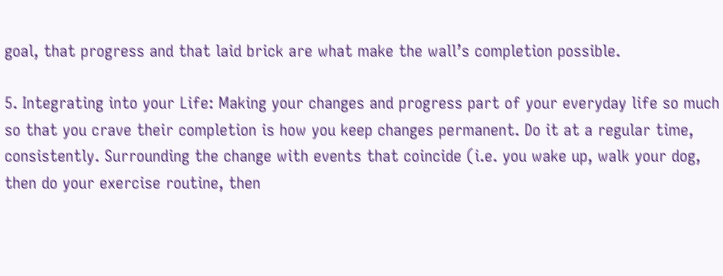goal, that progress and that laid brick are what make the wall’s completion possible.

5. Integrating into your Life: Making your changes and progress part of your everyday life so much so that you crave their completion is how you keep changes permanent. Do it at a regular time, consistently. Surrounding the change with events that coincide (i.e. you wake up, walk your dog, then do your exercise routine, then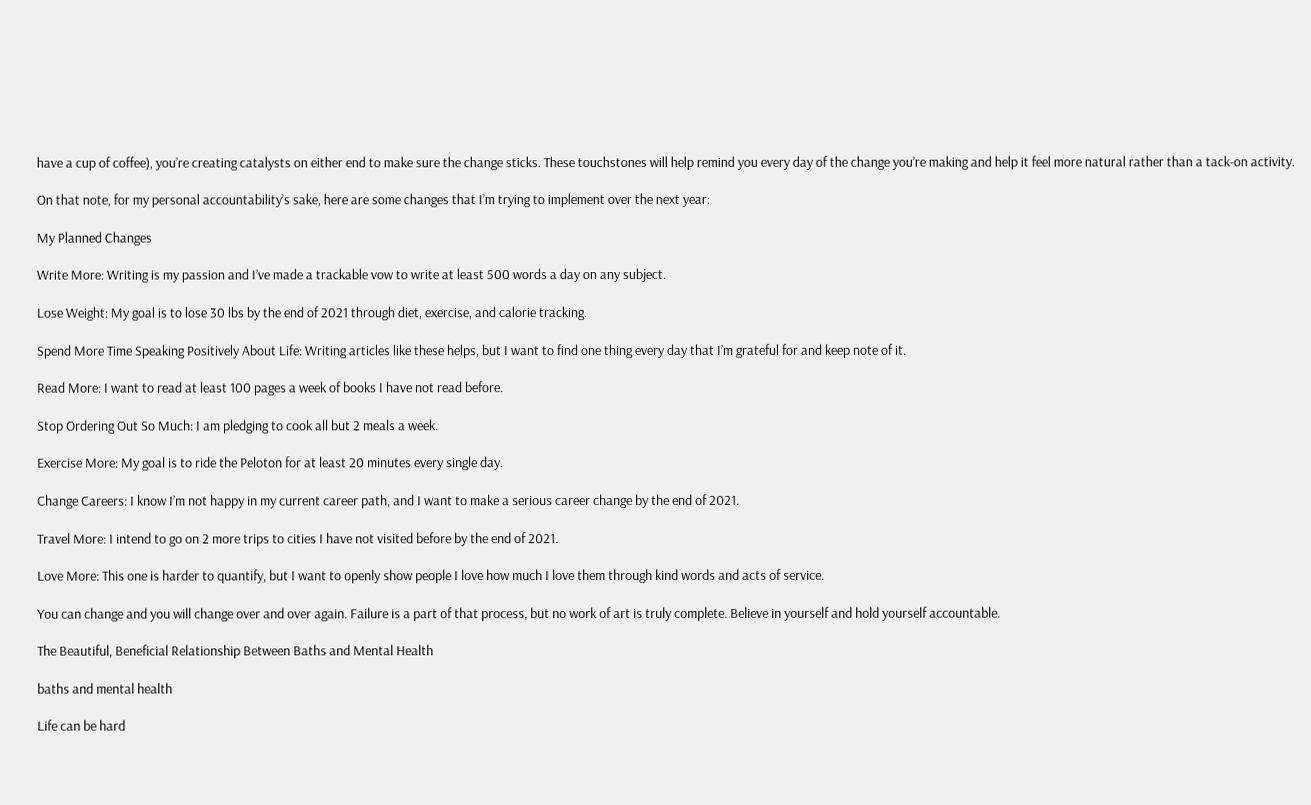have a cup of coffee), you’re creating catalysts on either end to make sure the change sticks. These touchstones will help remind you every day of the change you’re making and help it feel more natural rather than a tack-on activity.

On that note, for my personal accountability’s sake, here are some changes that I’m trying to implement over the next year:

My Planned Changes

Write More: Writing is my passion and I’ve made a trackable vow to write at least 500 words a day on any subject.

Lose Weight: My goal is to lose 30 lbs by the end of 2021 through diet, exercise, and calorie tracking.

Spend More Time Speaking Positively About Life: Writing articles like these helps, but I want to find one thing every day that I’m grateful for and keep note of it.

Read More: I want to read at least 100 pages a week of books I have not read before.

Stop Ordering Out So Much: I am pledging to cook all but 2 meals a week.

Exercise More: My goal is to ride the Peloton for at least 20 minutes every single day.

Change Careers: I know I’m not happy in my current career path, and I want to make a serious career change by the end of 2021.

Travel More: I intend to go on 2 more trips to cities I have not visited before by the end of 2021.

Love More: This one is harder to quantify, but I want to openly show people I love how much I love them through kind words and acts of service.

You can change and you will change over and over again. Failure is a part of that process, but no work of art is truly complete. Believe in yourself and hold yourself accountable.

The Beautiful, Beneficial Relationship Between Baths and Mental Health

baths and mental health

Life can be hard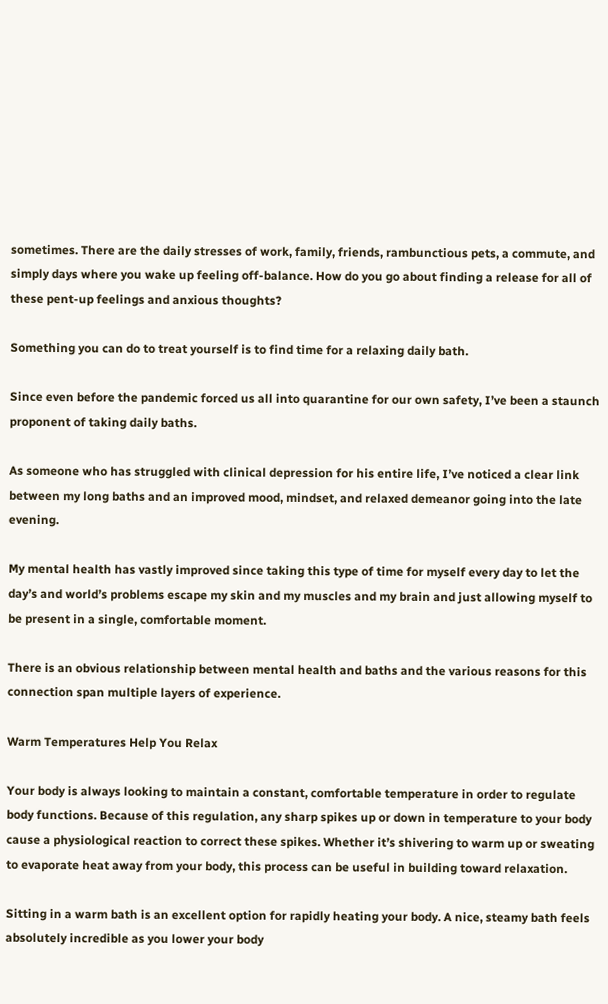sometimes. There are the daily stresses of work, family, friends, rambunctious pets, a commute, and simply days where you wake up feeling off-balance. How do you go about finding a release for all of these pent-up feelings and anxious thoughts?

Something you can do to treat yourself is to find time for a relaxing daily bath.

Since even before the pandemic forced us all into quarantine for our own safety, I’ve been a staunch proponent of taking daily baths.

As someone who has struggled with clinical depression for his entire life, I’ve noticed a clear link between my long baths and an improved mood, mindset, and relaxed demeanor going into the late evening.

My mental health has vastly improved since taking this type of time for myself every day to let the day’s and world’s problems escape my skin and my muscles and my brain and just allowing myself to be present in a single, comfortable moment.

There is an obvious relationship between mental health and baths and the various reasons for this connection span multiple layers of experience.

Warm Temperatures Help You Relax

Your body is always looking to maintain a constant, comfortable temperature in order to regulate body functions. Because of this regulation, any sharp spikes up or down in temperature to your body cause a physiological reaction to correct these spikes. Whether it’s shivering to warm up or sweating to evaporate heat away from your body, this process can be useful in building toward relaxation.

Sitting in a warm bath is an excellent option for rapidly heating your body. A nice, steamy bath feels absolutely incredible as you lower your body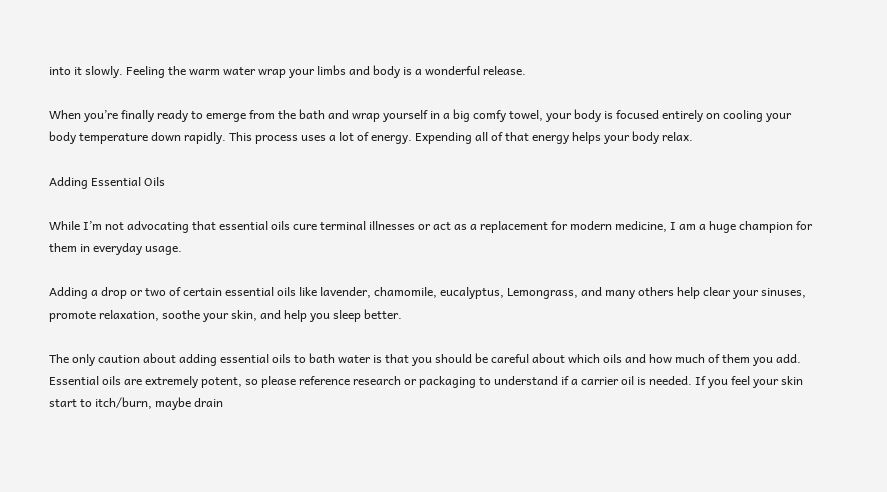into it slowly. Feeling the warm water wrap your limbs and body is a wonderful release.

When you’re finally ready to emerge from the bath and wrap yourself in a big comfy towel, your body is focused entirely on cooling your body temperature down rapidly. This process uses a lot of energy. Expending all of that energy helps your body relax.

Adding Essential Oils

While I’m not advocating that essential oils cure terminal illnesses or act as a replacement for modern medicine, I am a huge champion for them in everyday usage.

Adding a drop or two of certain essential oils like lavender, chamomile, eucalyptus, Lemongrass, and many others help clear your sinuses, promote relaxation, soothe your skin, and help you sleep better.

The only caution about adding essential oils to bath water is that you should be careful about which oils and how much of them you add. Essential oils are extremely potent, so please reference research or packaging to understand if a carrier oil is needed. If you feel your skin start to itch/burn, maybe drain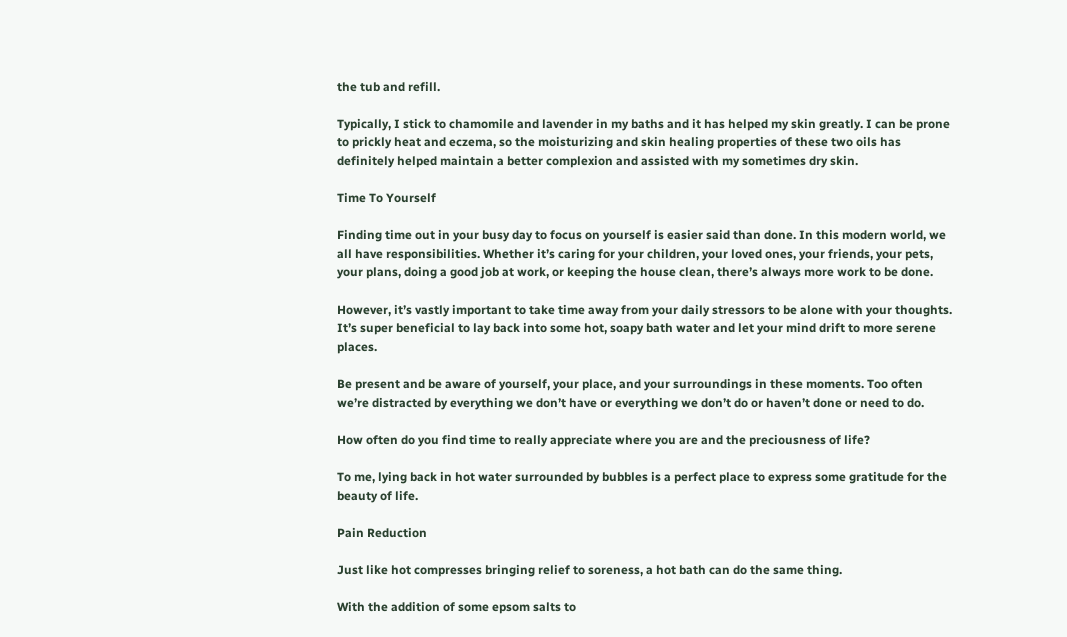the tub and refill.

Typically, I stick to chamomile and lavender in my baths and it has helped my skin greatly. I can be prone to prickly heat and eczema, so the moisturizing and skin healing properties of these two oils has definitely helped maintain a better complexion and assisted with my sometimes dry skin.

Time To Yourself

Finding time out in your busy day to focus on yourself is easier said than done. In this modern world, we all have responsibilities. Whether it’s caring for your children, your loved ones, your friends, your pets, your plans, doing a good job at work, or keeping the house clean, there’s always more work to be done.

However, it’s vastly important to take time away from your daily stressors to be alone with your thoughts. It’s super beneficial to lay back into some hot, soapy bath water and let your mind drift to more serene places.

Be present and be aware of yourself, your place, and your surroundings in these moments. Too often we’re distracted by everything we don’t have or everything we don’t do or haven’t done or need to do.

How often do you find time to really appreciate where you are and the preciousness of life?

To me, lying back in hot water surrounded by bubbles is a perfect place to express some gratitude for the beauty of life.

Pain Reduction

Just like hot compresses bringing relief to soreness, a hot bath can do the same thing.

With the addition of some epsom salts to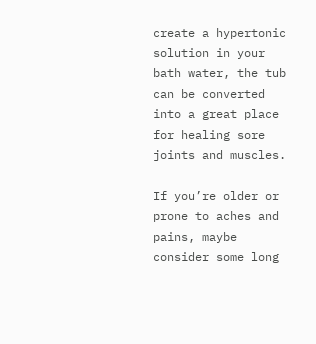create a hypertonic solution in your bath water, the tub can be converted into a great place for healing sore joints and muscles.

If you’re older or prone to aches and pains, maybe consider some long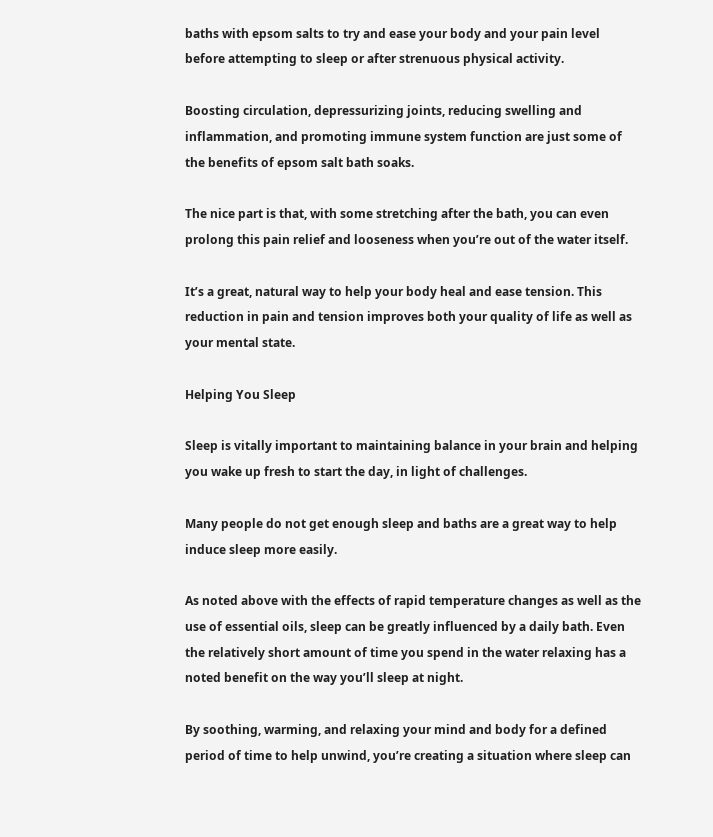baths with epsom salts to try and ease your body and your pain level before attempting to sleep or after strenuous physical activity.

Boosting circulation, depressurizing joints, reducing swelling and inflammation, and promoting immune system function are just some of the benefits of epsom salt bath soaks.

The nice part is that, with some stretching after the bath, you can even prolong this pain relief and looseness when you’re out of the water itself.

It’s a great, natural way to help your body heal and ease tension. This reduction in pain and tension improves both your quality of life as well as your mental state.

Helping You Sleep

Sleep is vitally important to maintaining balance in your brain and helping you wake up fresh to start the day, in light of challenges.

Many people do not get enough sleep and baths are a great way to help induce sleep more easily.

As noted above with the effects of rapid temperature changes as well as the use of essential oils, sleep can be greatly influenced by a daily bath. Even the relatively short amount of time you spend in the water relaxing has a noted benefit on the way you’ll sleep at night.

By soothing, warming, and relaxing your mind and body for a defined period of time to help unwind, you’re creating a situation where sleep can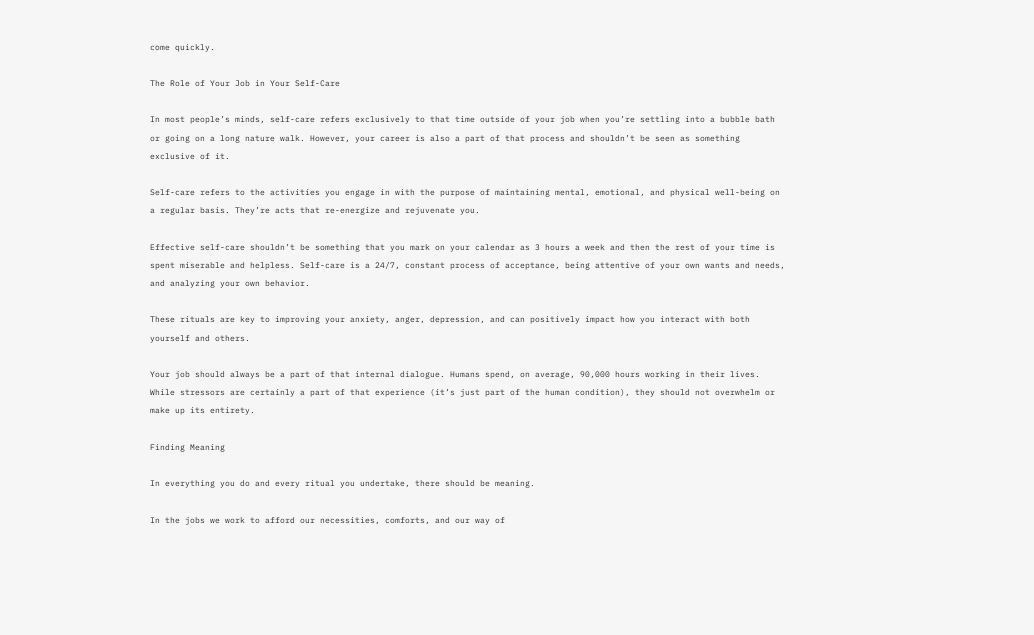come quickly.

The Role of Your Job in Your Self-Care

In most people’s minds, self-care refers exclusively to that time outside of your job when you’re settling into a bubble bath or going on a long nature walk. However, your career is also a part of that process and shouldn’t be seen as something exclusive of it.

Self-care refers to the activities you engage in with the purpose of maintaining mental, emotional, and physical well-being on a regular basis. They’re acts that re-energize and rejuvenate you.

Effective self-care shouldn’t be something that you mark on your calendar as 3 hours a week and then the rest of your time is spent miserable and helpless. Self-care is a 24/7, constant process of acceptance, being attentive of your own wants and needs, and analyzing your own behavior.

These rituals are key to improving your anxiety, anger, depression, and can positively impact how you interact with both yourself and others.

Your job should always be a part of that internal dialogue. Humans spend, on average, 90,000 hours working in their lives. While stressors are certainly a part of that experience (it’s just part of the human condition), they should not overwhelm or make up its entirety.

Finding Meaning

In everything you do and every ritual you undertake, there should be meaning.

In the jobs we work to afford our necessities, comforts, and our way of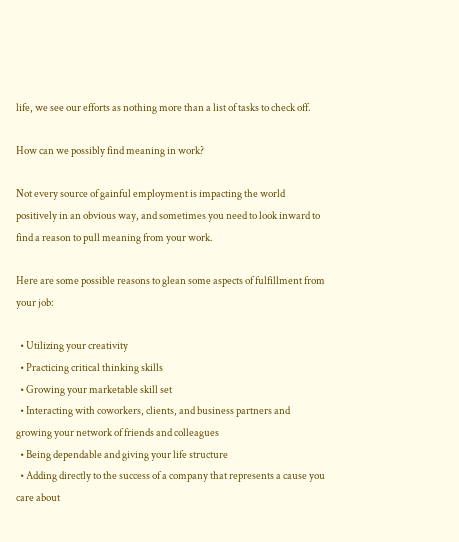life, we see our efforts as nothing more than a list of tasks to check off.

How can we possibly find meaning in work?

Not every source of gainful employment is impacting the world positively in an obvious way, and sometimes you need to look inward to find a reason to pull meaning from your work.

Here are some possible reasons to glean some aspects of fulfillment from your job:

  • Utilizing your creativity
  • Practicing critical thinking skills
  • Growing your marketable skill set
  • Interacting with coworkers, clients, and business partners and growing your network of friends and colleagues
  • Being dependable and giving your life structure
  • Adding directly to the success of a company that represents a cause you care about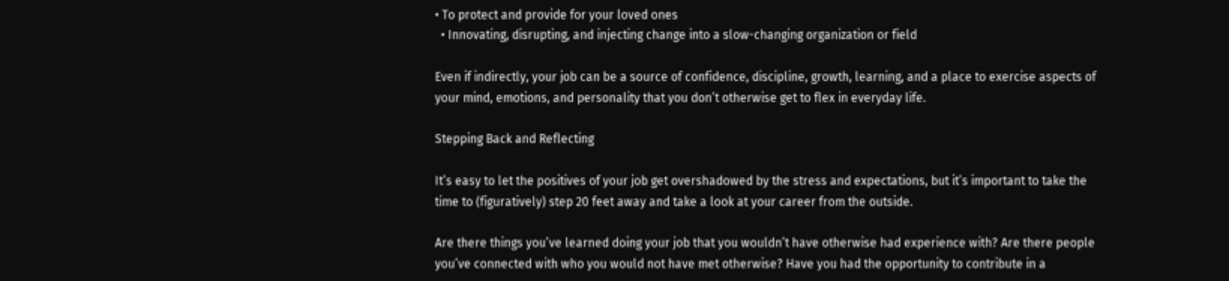• To protect and provide for your loved ones
  • Innovating, disrupting, and injecting change into a slow-changing organization or field

Even if indirectly, your job can be a source of confidence, discipline, growth, learning, and a place to exercise aspects of your mind, emotions, and personality that you don’t otherwise get to flex in everyday life.

Stepping Back and Reflecting

It’s easy to let the positives of your job get overshadowed by the stress and expectations, but it’s important to take the time to (figuratively) step 20 feet away and take a look at your career from the outside.

Are there things you’ve learned doing your job that you wouldn’t have otherwise had experience with? Are there people you’ve connected with who you would not have met otherwise? Have you had the opportunity to contribute in a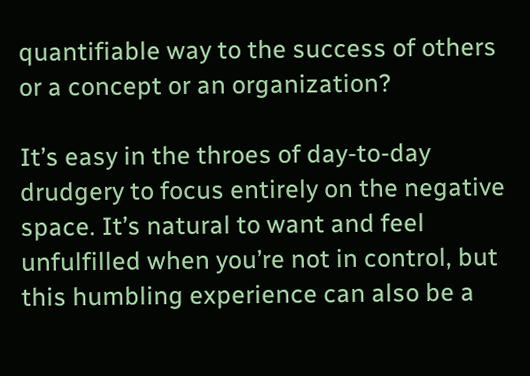quantifiable way to the success of others or a concept or an organization?

It’s easy in the throes of day-to-day drudgery to focus entirely on the negative space. It’s natural to want and feel unfulfilled when you’re not in control, but this humbling experience can also be a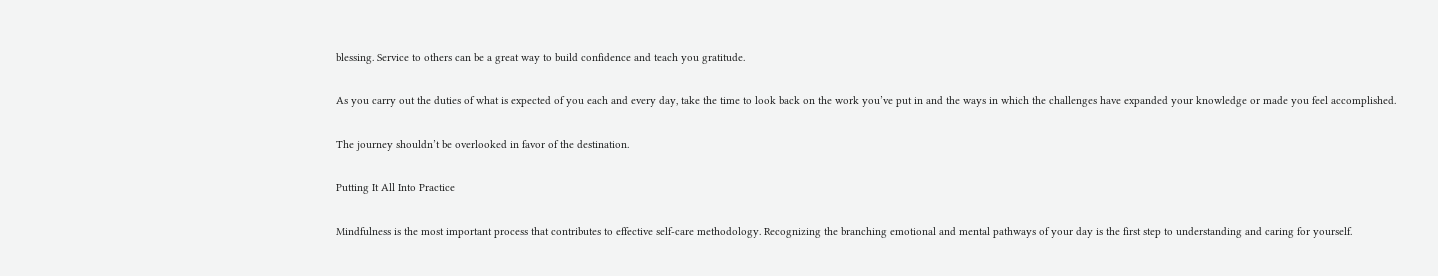blessing. Service to others can be a great way to build confidence and teach you gratitude.

As you carry out the duties of what is expected of you each and every day, take the time to look back on the work you’ve put in and the ways in which the challenges have expanded your knowledge or made you feel accomplished.

The journey shouldn’t be overlooked in favor of the destination.

Putting It All Into Practice

Mindfulness is the most important process that contributes to effective self-care methodology. Recognizing the branching emotional and mental pathways of your day is the first step to understanding and caring for yourself.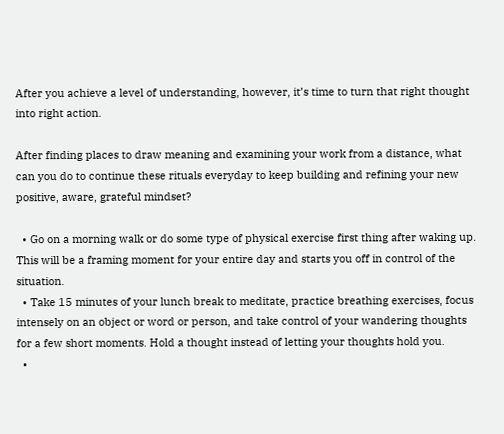After you achieve a level of understanding, however, it’s time to turn that right thought into right action.

After finding places to draw meaning and examining your work from a distance, what can you do to continue these rituals everyday to keep building and refining your new positive, aware, grateful mindset?

  • Go on a morning walk or do some type of physical exercise first thing after waking up. This will be a framing moment for your entire day and starts you off in control of the situation.
  • Take 15 minutes of your lunch break to meditate, practice breathing exercises, focus intensely on an object or word or person, and take control of your wandering thoughts for a few short moments. Hold a thought instead of letting your thoughts hold you.
  •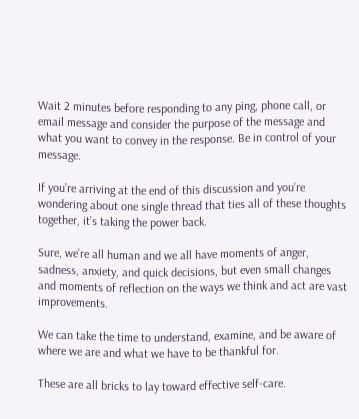Wait 2 minutes before responding to any ping, phone call, or email message and consider the purpose of the message and what you want to convey in the response. Be in control of your message.

If you’re arriving at the end of this discussion and you’re wondering about one single thread that ties all of these thoughts together, it’s taking the power back.

Sure, we’re all human and we all have moments of anger, sadness, anxiety, and quick decisions, but even small changes and moments of reflection on the ways we think and act are vast improvements.

We can take the time to understand, examine, and be aware of where we are and what we have to be thankful for.

These are all bricks to lay toward effective self-care.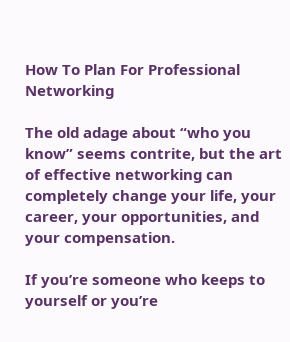How To Plan For Professional Networking

The old adage about “who you know” seems contrite, but the art of effective networking can completely change your life, your career, your opportunities, and your compensation.

If you’re someone who keeps to yourself or you’re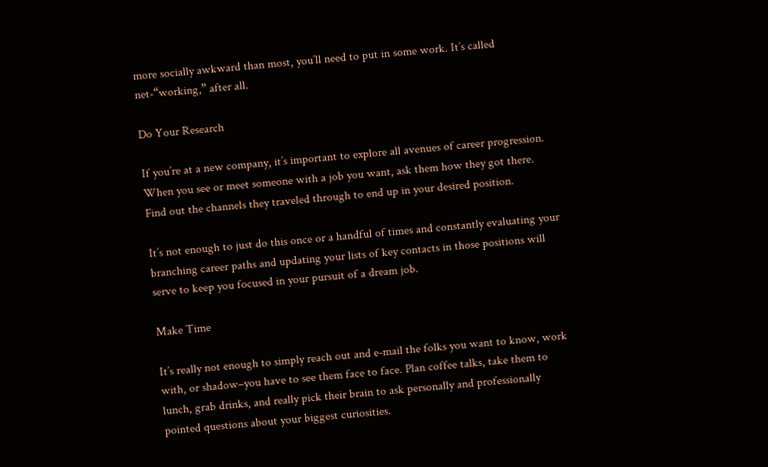more socially awkward than most, you’ll need to put in some work. It’s called net-“working,” after all.

Do Your Research

If you’re at a new company, it’s important to explore all avenues of career progression. When you see or meet someone with a job you want, ask them how they got there. Find out the channels they traveled through to end up in your desired position.

It’s not enough to just do this once or a handful of times and constantly evaluating your branching career paths and updating your lists of key contacts in those positions will serve to keep you focused in your pursuit of a dream job.

Make Time

It’s really not enough to simply reach out and e-mail the folks you want to know, work with, or shadow–you have to see them face to face. Plan coffee talks, take them to lunch, grab drinks, and really pick their brain to ask personally and professionally pointed questions about your biggest curiosities.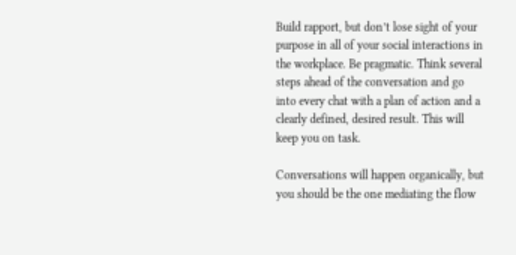Build rapport, but don’t lose sight of your purpose in all of your social interactions in the workplace. Be pragmatic. Think several steps ahead of the conversation and go into every chat with a plan of action and a clearly defined, desired result. This will keep you on task.

Conversations will happen organically, but you should be the one mediating the flow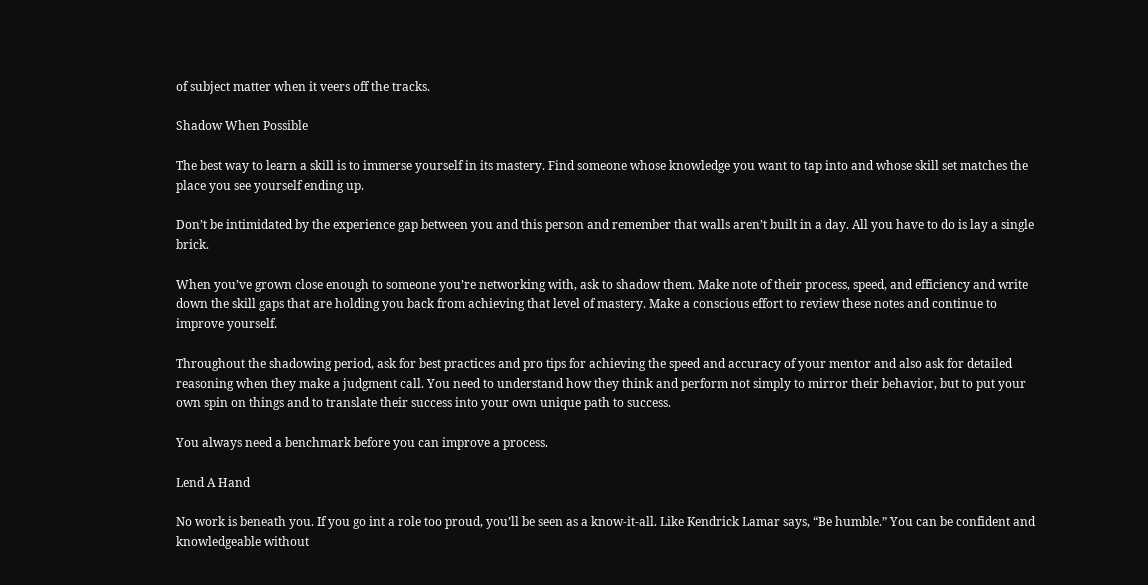of subject matter when it veers off the tracks.

Shadow When Possible

The best way to learn a skill is to immerse yourself in its mastery. Find someone whose knowledge you want to tap into and whose skill set matches the place you see yourself ending up.

Don’t be intimidated by the experience gap between you and this person and remember that walls aren’t built in a day. All you have to do is lay a single brick.

When you’ve grown close enough to someone you’re networking with, ask to shadow them. Make note of their process, speed, and efficiency and write down the skill gaps that are holding you back from achieving that level of mastery. Make a conscious effort to review these notes and continue to improve yourself.

Throughout the shadowing period, ask for best practices and pro tips for achieving the speed and accuracy of your mentor and also ask for detailed reasoning when they make a judgment call. You need to understand how they think and perform not simply to mirror their behavior, but to put your own spin on things and to translate their success into your own unique path to success.

You always need a benchmark before you can improve a process.

Lend A Hand

No work is beneath you. If you go int a role too proud, you’ll be seen as a know-it-all. Like Kendrick Lamar says, “Be humble.” You can be confident and knowledgeable without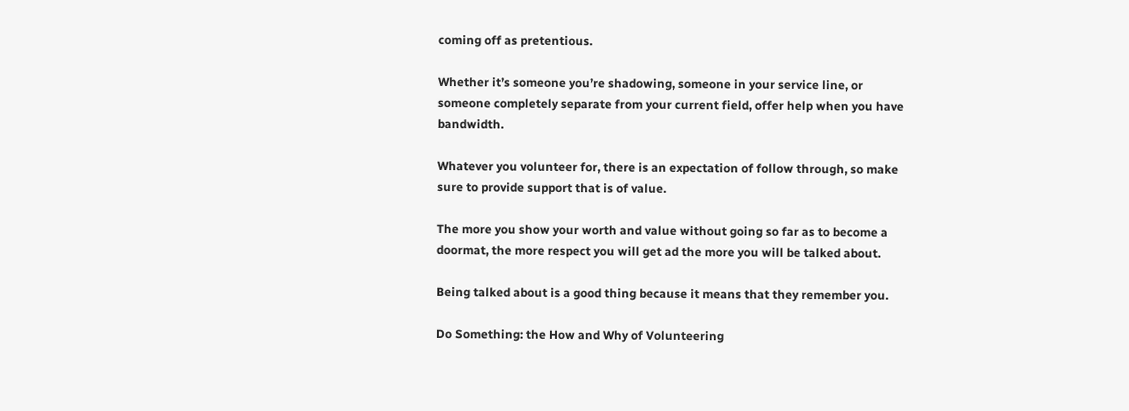coming off as pretentious.

Whether it’s someone you’re shadowing, someone in your service line, or someone completely separate from your current field, offer help when you have bandwidth.

Whatever you volunteer for, there is an expectation of follow through, so make sure to provide support that is of value.

The more you show your worth and value without going so far as to become a doormat, the more respect you will get ad the more you will be talked about.

Being talked about is a good thing because it means that they remember you.

Do Something: the How and Why of Volunteering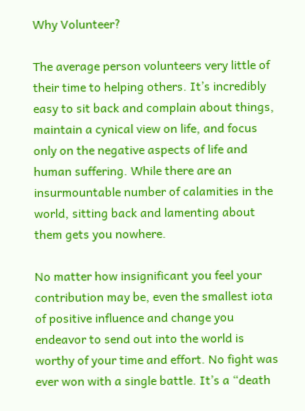Why Volunteer?

The average person volunteers very little of their time to helping others. It’s incredibly easy to sit back and complain about things, maintain a cynical view on life, and focus only on the negative aspects of life and human suffering. While there are an insurmountable number of calamities in the world, sitting back and lamenting about them gets you nowhere.

No matter how insignificant you feel your contribution may be, even the smallest iota of positive influence and change you endeavor to send out into the world is worthy of your time and effort. No fight was ever won with a single battle. It’s a “death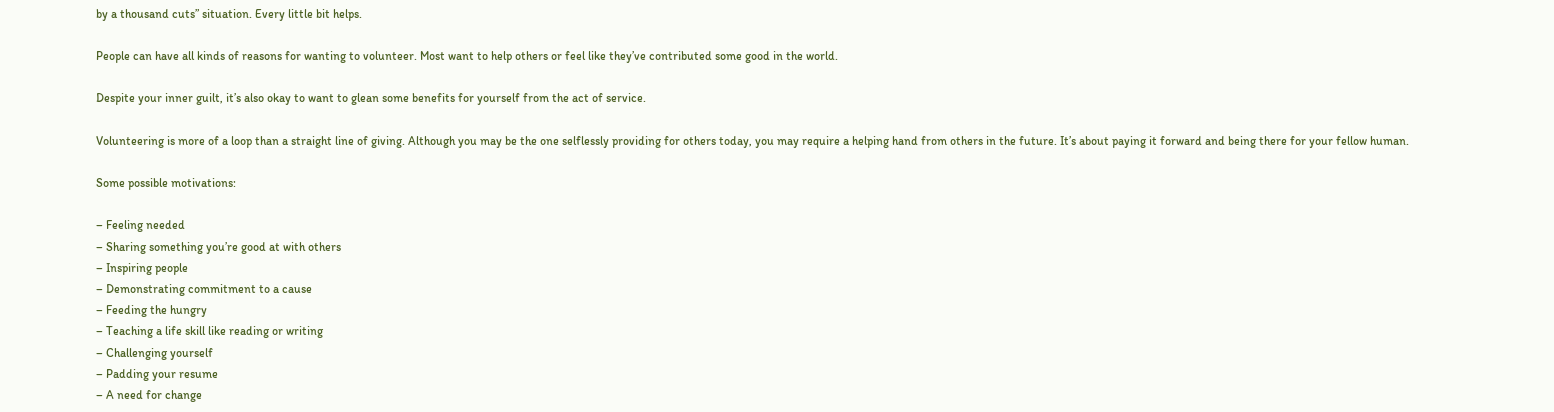by a thousand cuts” situation. Every little bit helps.

People can have all kinds of reasons for wanting to volunteer. Most want to help others or feel like they’ve contributed some good in the world.

Despite your inner guilt, it’s also okay to want to glean some benefits for yourself from the act of service.

Volunteering is more of a loop than a straight line of giving. Although you may be the one selflessly providing for others today, you may require a helping hand from others in the future. It’s about paying it forward and being there for your fellow human.

Some possible motivations:

– Feeling needed
– Sharing something you’re good at with others
– Inspiring people
– Demonstrating commitment to a cause
– Feeding the hungry
– Teaching a life skill like reading or writing
– Challenging yourself
– Padding your resume
– A need for change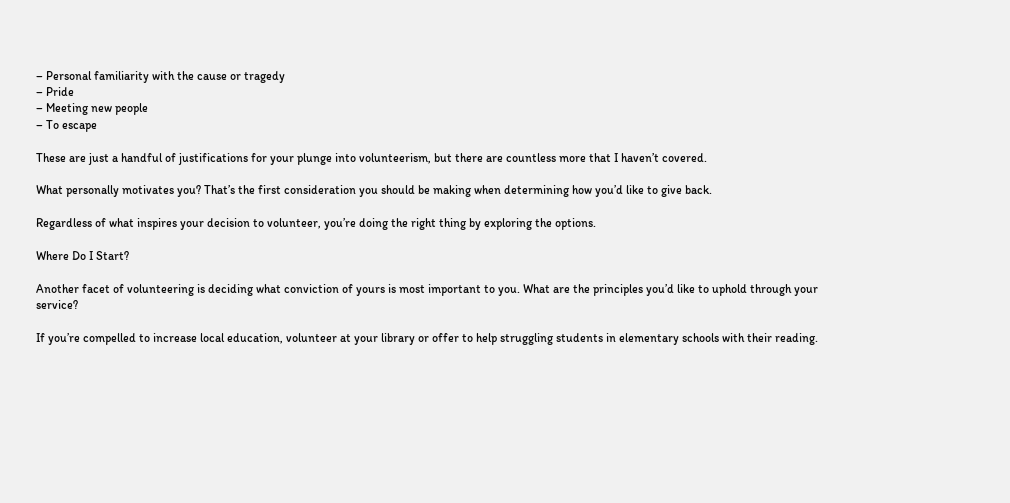– Personal familiarity with the cause or tragedy
– Pride
– Meeting new people
– To escape

These are just a handful of justifications for your plunge into volunteerism, but there are countless more that I haven’t covered.

What personally motivates you? That’s the first consideration you should be making when determining how you’d like to give back.

Regardless of what inspires your decision to volunteer, you’re doing the right thing by exploring the options.

Where Do I Start?

Another facet of volunteering is deciding what conviction of yours is most important to you. What are the principles you’d like to uphold through your service?

If you’re compelled to increase local education, volunteer at your library or offer to help struggling students in elementary schools with their reading.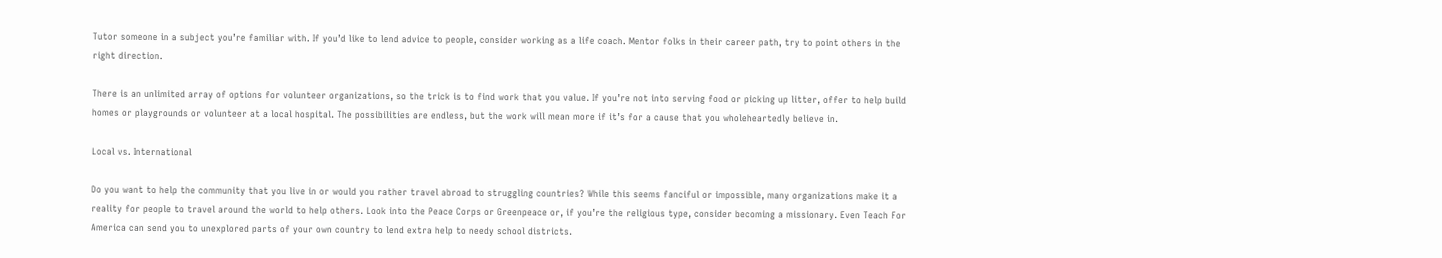Tutor someone in a subject you’re familiar with. If you’d like to lend advice to people, consider working as a life coach. Mentor folks in their career path, try to point others in the right direction.

There is an unlimited array of options for volunteer organizations, so the trick is to find work that you value. If you’re not into serving food or picking up litter, offer to help build homes or playgrounds or volunteer at a local hospital. The possibilities are endless, but the work will mean more if it’s for a cause that you wholeheartedly believe in.

Local vs. International

Do you want to help the community that you live in or would you rather travel abroad to struggling countries? While this seems fanciful or impossible, many organizations make it a reality for people to travel around the world to help others. Look into the Peace Corps or Greenpeace or, if you’re the religious type, consider becoming a missionary. Even Teach For America can send you to unexplored parts of your own country to lend extra help to needy school districts.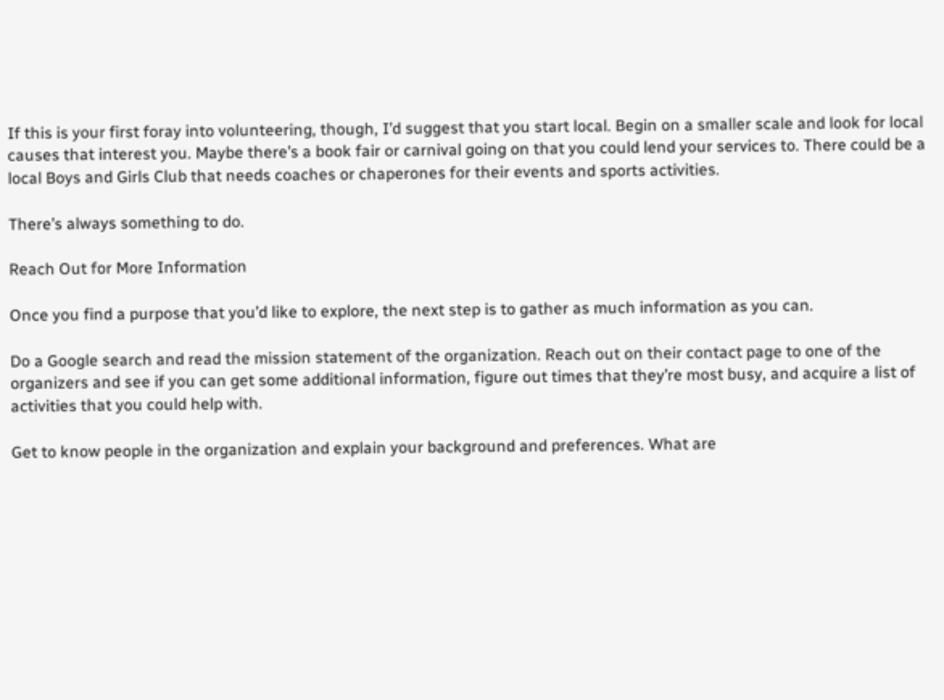If this is your first foray into volunteering, though, I’d suggest that you start local. Begin on a smaller scale and look for local causes that interest you. Maybe there’s a book fair or carnival going on that you could lend your services to. There could be a local Boys and Girls Club that needs coaches or chaperones for their events and sports activities.

There’s always something to do.

Reach Out for More Information

Once you find a purpose that you’d like to explore, the next step is to gather as much information as you can.

Do a Google search and read the mission statement of the organization. Reach out on their contact page to one of the organizers and see if you can get some additional information, figure out times that they’re most busy, and acquire a list of activities that you could help with.

Get to know people in the organization and explain your background and preferences. What are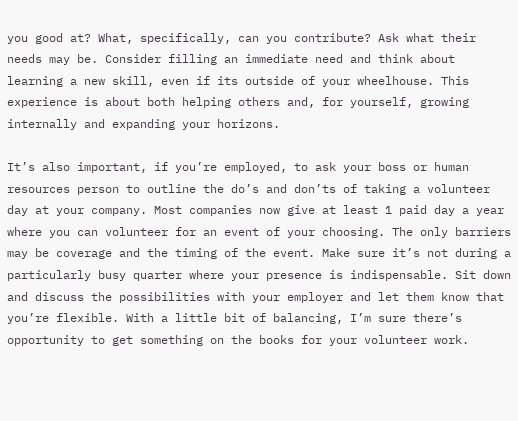you good at? What, specifically, can you contribute? Ask what their needs may be. Consider filling an immediate need and think about learning a new skill, even if its outside of your wheelhouse. This experience is about both helping others and, for yourself, growing internally and expanding your horizons.

It’s also important, if you’re employed, to ask your boss or human resources person to outline the do’s and don’ts of taking a volunteer day at your company. Most companies now give at least 1 paid day a year where you can volunteer for an event of your choosing. The only barriers may be coverage and the timing of the event. Make sure it’s not during a particularly busy quarter where your presence is indispensable. Sit down and discuss the possibilities with your employer and let them know that you’re flexible. With a little bit of balancing, I’m sure there’s opportunity to get something on the books for your volunteer work.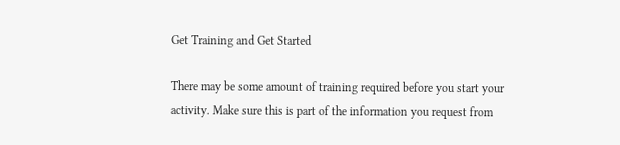Get Training and Get Started

There may be some amount of training required before you start your activity. Make sure this is part of the information you request from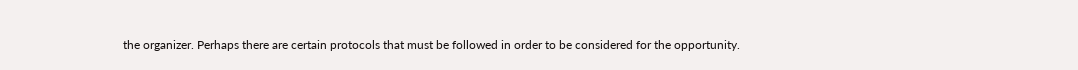the organizer. Perhaps there are certain protocols that must be followed in order to be considered for the opportunity.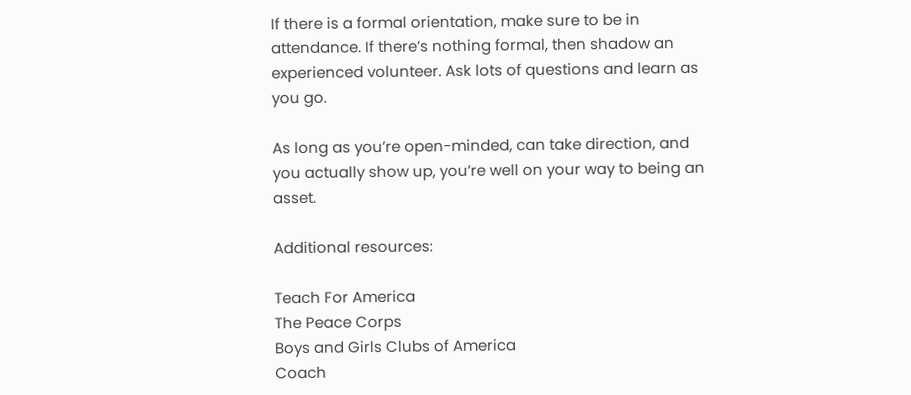If there is a formal orientation, make sure to be in attendance. If there’s nothing formal, then shadow an experienced volunteer. Ask lots of questions and learn as you go.

As long as you’re open-minded, can take direction, and you actually show up, you’re well on your way to being an asset.

Additional resources:

Teach For America
The Peace Corps
Boys and Girls Clubs of America
Coach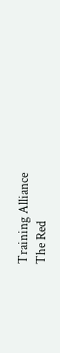Training Alliance
The Red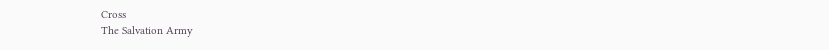Cross
The Salvation Army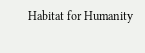Habitat for Humanity